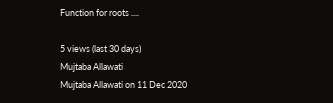Function for roots ....

5 views (last 30 days)
Mujtaba Allawati
Mujtaba Allawati on 11 Dec 2020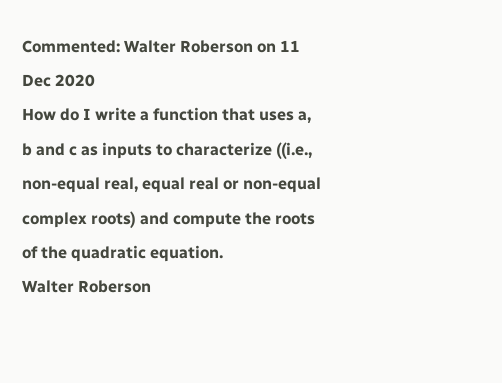Commented: Walter Roberson on 11 Dec 2020
How do I write a function that uses a, b and c as inputs to characterize ((i.e., non-equal real, equal real or non-equal complex roots) and compute the roots of the quadratic equation.
Walter Roberson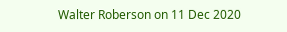Walter Roberson on 11 Dec 2020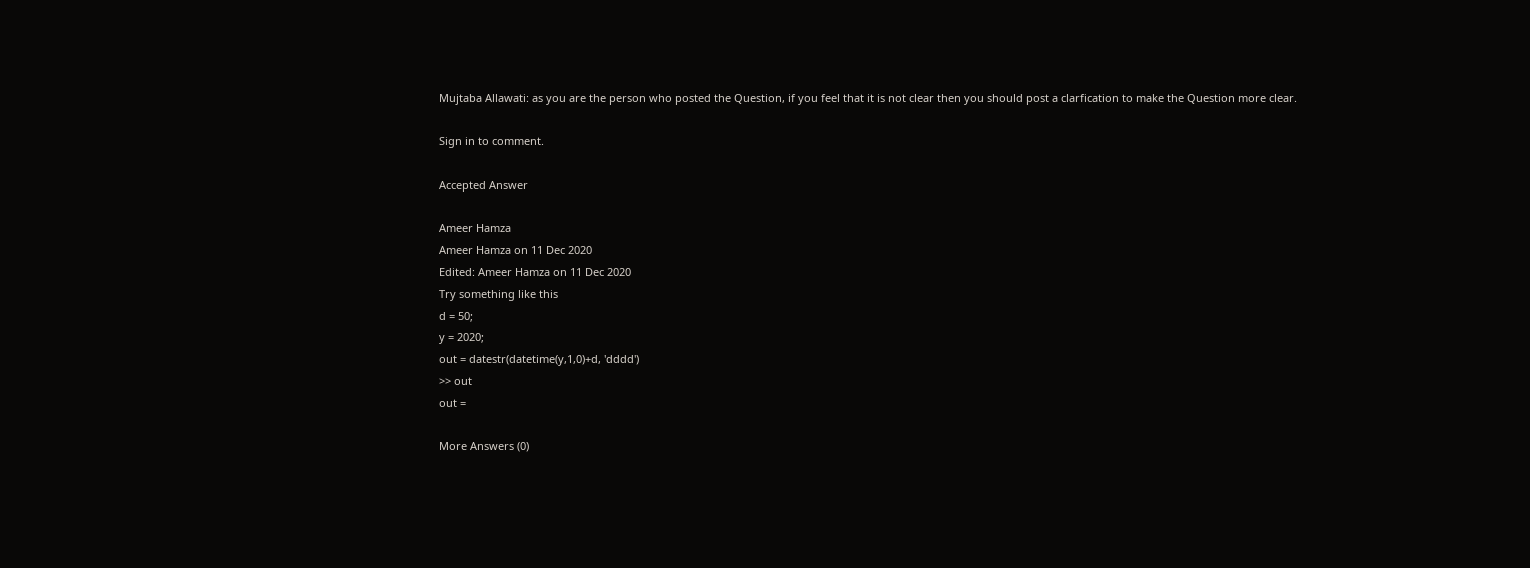Mujtaba Allawati: as you are the person who posted the Question, if you feel that it is not clear then you should post a clarfication to make the Question more clear.

Sign in to comment.

Accepted Answer

Ameer Hamza
Ameer Hamza on 11 Dec 2020
Edited: Ameer Hamza on 11 Dec 2020
Try something like this
d = 50;
y = 2020;
out = datestr(datetime(y,1,0)+d, 'dddd')
>> out
out =

More Answers (0)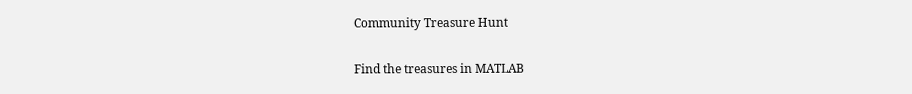Community Treasure Hunt

Find the treasures in MATLAB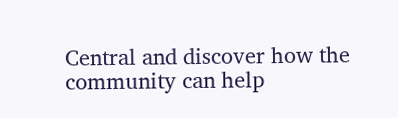Central and discover how the community can help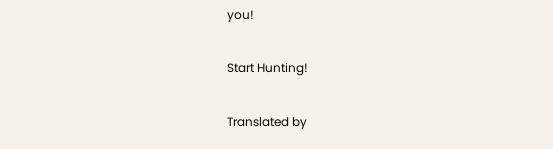you!

Start Hunting!

Translated by